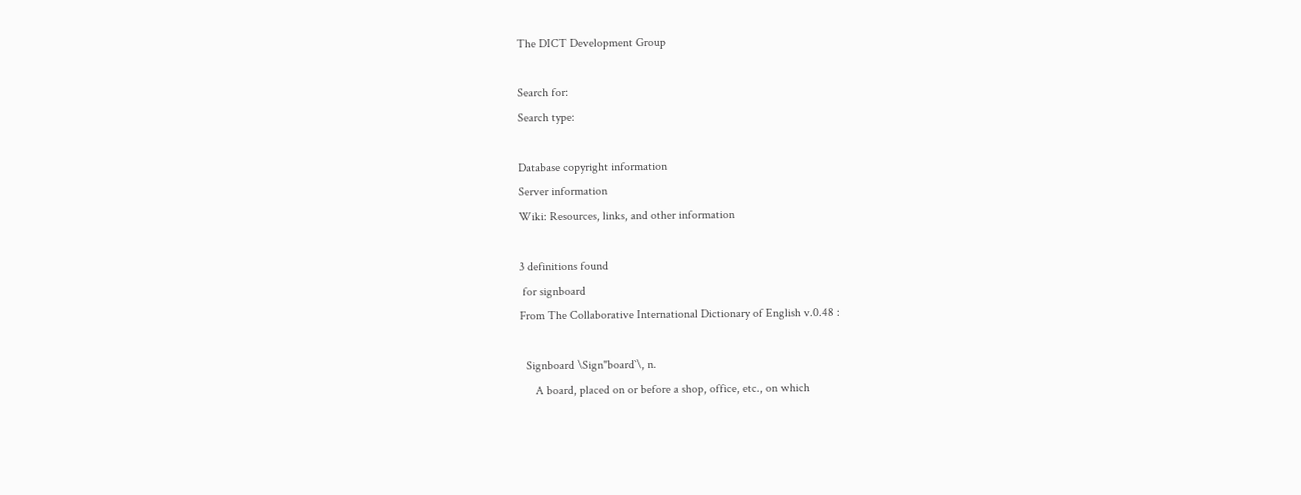The DICT Development Group

Search for:
Search type:

Database copyright information
Server information
Wiki: Resources, links, and other information

3 definitions found
 for signboard
From The Collaborative International Dictionary of English v.0.48 :

  Signboard \Sign"board`\, n.
     A board, placed on or before a shop, office, etc., on which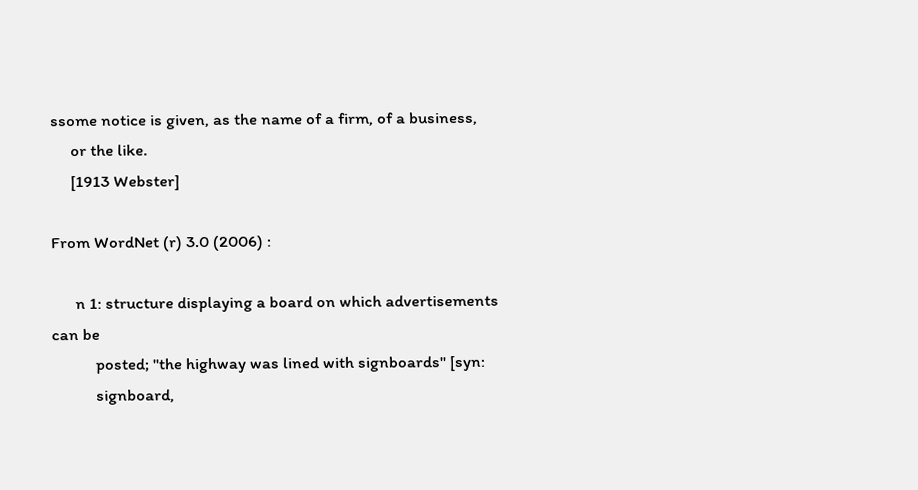ssome notice is given, as the name of a firm, of a business,
     or the like.
     [1913 Webster]

From WordNet (r) 3.0 (2006) :

      n 1: structure displaying a board on which advertisements can be
           posted; "the highway was lined with signboards" [syn:
           signboard,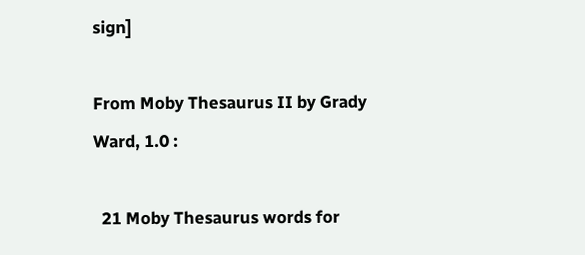sign]

From Moby Thesaurus II by Grady Ward, 1.0 :

  21 Moby Thesaurus words for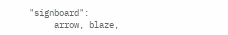"signboard":
     arrow, blaze,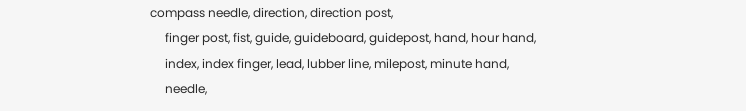compass needle, direction, direction post,
     finger post, fist, guide, guideboard, guidepost, hand, hour hand,
     index, index finger, lead, lubber line, milepost, minute hand,
     needle,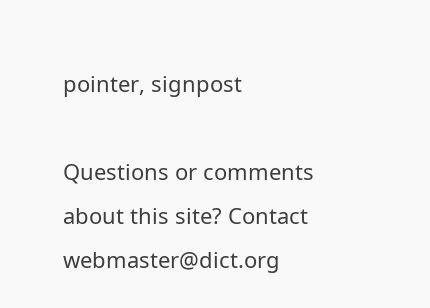pointer, signpost

Questions or comments about this site? Contact webmaster@dict.org